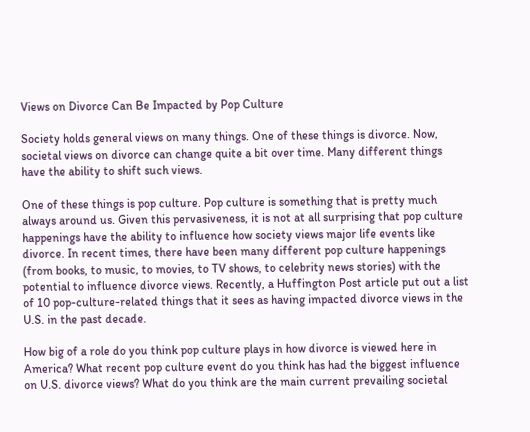Views on Divorce Can Be Impacted by Pop Culture

Society holds general views on many things. One of these things is divorce. Now, societal views on divorce can change quite a bit over time. Many different things have the ability to shift such views.

One of these things is pop culture. Pop culture is something that is pretty much always around us. Given this pervasiveness, it is not at all surprising that pop culture happenings have the ability to influence how society views major life events like divorce. In recent times, there have been many different pop culture happenings (from books, to music, to movies, to TV shows, to celebrity news stories) with the potential to influence divorce views. Recently, a Huffington Post article put out a list of 10 pop-culture-related things that it sees as having impacted divorce views in the U.S. in the past decade.

How big of a role do you think pop culture plays in how divorce is viewed here in America? What recent pop culture event do you think has had the biggest influence on U.S. divorce views? What do you think are the main current prevailing societal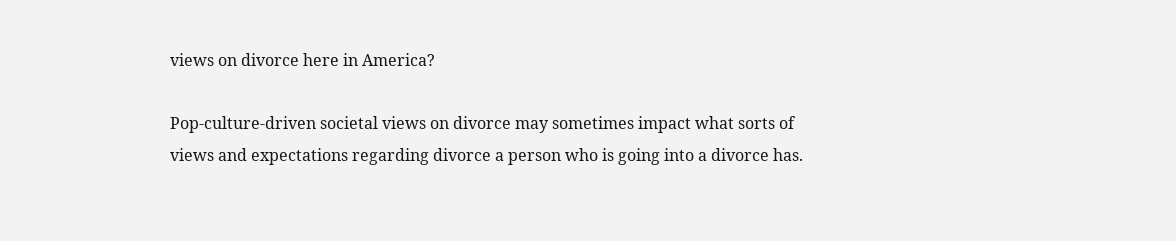views on divorce here in America?

Pop-culture-driven societal views on divorce may sometimes impact what sorts of views and expectations regarding divorce a person who is going into a divorce has.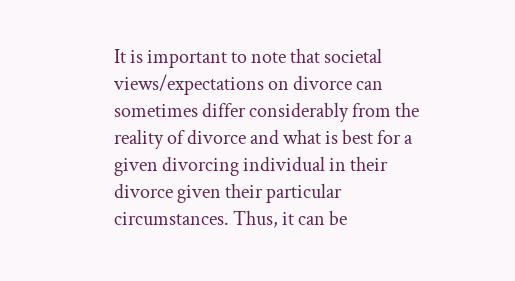It is important to note that societal views/expectations on divorce can sometimes differ considerably from the reality of divorce and what is best for a given divorcing individual in their divorce given their particular circumstances. Thus, it can be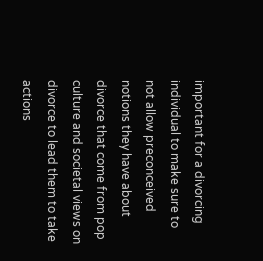important for a divorcing individual to make sure to not allow preconceived notions they have about divorce that come from pop culture and societal views on divorce to lead them to take actions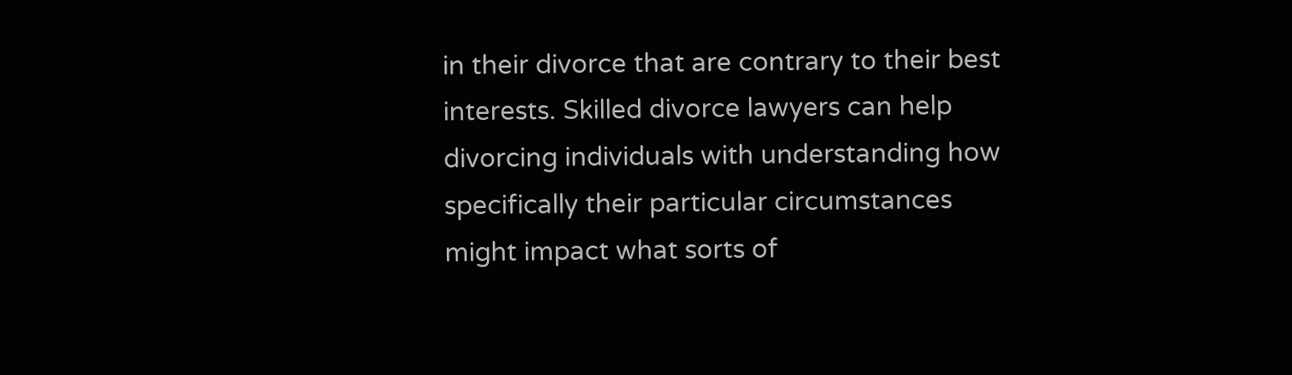in their divorce that are contrary to their best interests. Skilled divorce lawyers can help divorcing individuals with understanding how specifically their particular circumstances might impact what sorts of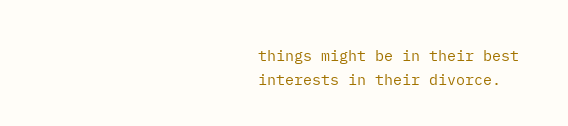things might be in their best interests in their divorce.